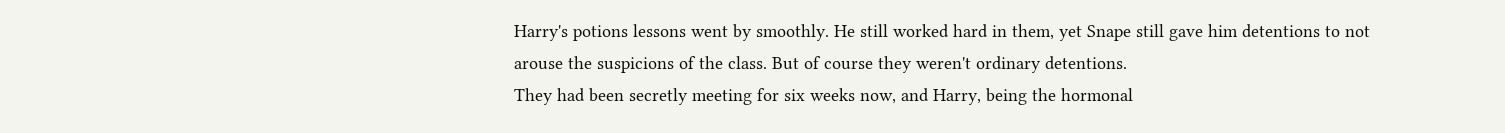Harry's potions lessons went by smoothly. He still worked hard in them, yet Snape still gave him detentions to not arouse the suspicions of the class. But of course they weren't ordinary detentions.
They had been secretly meeting for six weeks now, and Harry, being the hormonal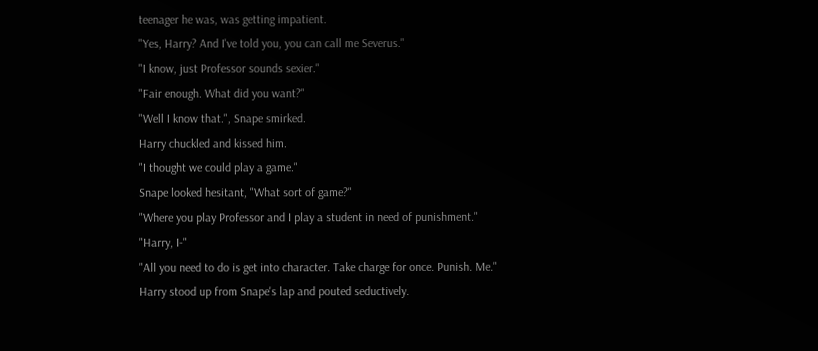teenager he was, was getting impatient.
"Yes, Harry? And I've told you, you can call me Severus."
"I know, just Professor sounds sexier."
"Fair enough. What did you want?"
"Well I know that.", Snape smirked.
Harry chuckled and kissed him.
"I thought we could play a game."
Snape looked hesitant, "What sort of game?"
"Where you play Professor and I play a student in need of punishment."
"Harry, I-"
"All you need to do is get into character. Take charge for once. Punish. Me."
Harry stood up from Snape's lap and pouted seductively.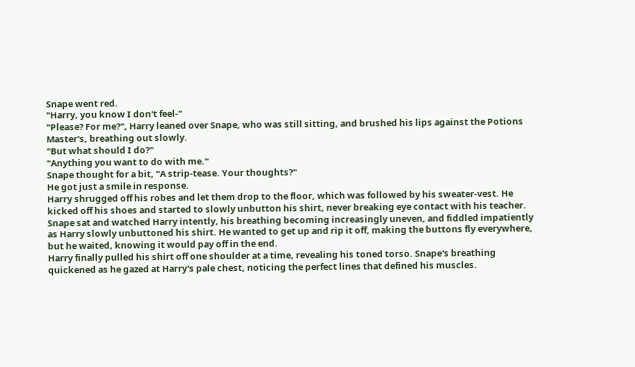Snape went red.
"Harry, you know I don't feel-"
"Please? For me?", Harry leaned over Snape, who was still sitting, and brushed his lips against the Potions Master's, breathing out slowly.
"But what should I do?"
"Anything you want to do with me."
Snape thought for a bit, "A strip-tease. Your thoughts?"
He got just a smile in response.
Harry shrugged off his robes and let them drop to the floor, which was followed by his sweater-vest. He kicked off his shoes and started to slowly unbutton his shirt, never breaking eye contact with his teacher. Snape sat and watched Harry intently, his breathing becoming increasingly uneven, and fiddled impatiently as Harry slowly unbuttoned his shirt. He wanted to get up and rip it off, making the buttons fly everywhere, but he waited, knowing it would pay off in the end.
Harry finally pulled his shirt off one shoulder at a time, revealing his toned torso. Snape's breathing quickened as he gazed at Harry's pale chest, noticing the perfect lines that defined his muscles.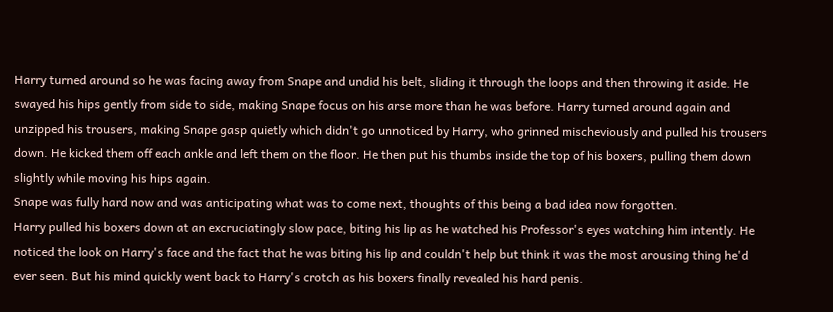Harry turned around so he was facing away from Snape and undid his belt, sliding it through the loops and then throwing it aside. He swayed his hips gently from side to side, making Snape focus on his arse more than he was before. Harry turned around again and unzipped his trousers, making Snape gasp quietly which didn't go unnoticed by Harry, who grinned mischeviously and pulled his trousers down. He kicked them off each ankle and left them on the floor. He then put his thumbs inside the top of his boxers, pulling them down slightly while moving his hips again.
Snape was fully hard now and was anticipating what was to come next, thoughts of this being a bad idea now forgotten.
Harry pulled his boxers down at an excruciatingly slow pace, biting his lip as he watched his Professor's eyes watching him intently. He noticed the look on Harry's face and the fact that he was biting his lip and couldn't help but think it was the most arousing thing he'd ever seen. But his mind quickly went back to Harry's crotch as his boxers finally revealed his hard penis.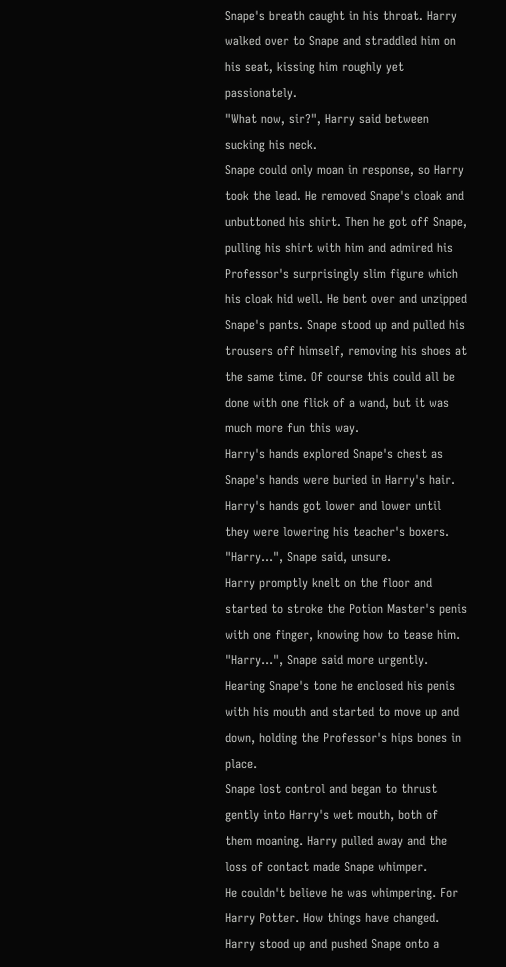Snape's breath caught in his throat. Harry walked over to Snape and straddled him on his seat, kissing him roughly yet passionately.
"What now, sir?", Harry said between sucking his neck.
Snape could only moan in response, so Harry took the lead. He removed Snape's cloak and unbuttoned his shirt. Then he got off Snape, pulling his shirt with him and admired his Professor's surprisingly slim figure which his cloak hid well. He bent over and unzipped Snape's pants. Snape stood up and pulled his trousers off himself, removing his shoes at the same time. Of course this could all be done with one flick of a wand, but it was much more fun this way.
Harry's hands explored Snape's chest as Snape's hands were buried in Harry's hair. Harry's hands got lower and lower until they were lowering his teacher's boxers.
"Harry...", Snape said, unsure.
Harry promptly knelt on the floor and started to stroke the Potion Master's penis with one finger, knowing how to tease him.
"Harry...", Snape said more urgently.
Hearing Snape's tone he enclosed his penis with his mouth and started to move up and down, holding the Professor's hips bones in place.
Snape lost control and began to thrust gently into Harry's wet mouth, both of them moaning. Harry pulled away and the loss of contact made Snape whimper.
He couldn't believe he was whimpering. For Harry Potter. How things have changed.
Harry stood up and pushed Snape onto a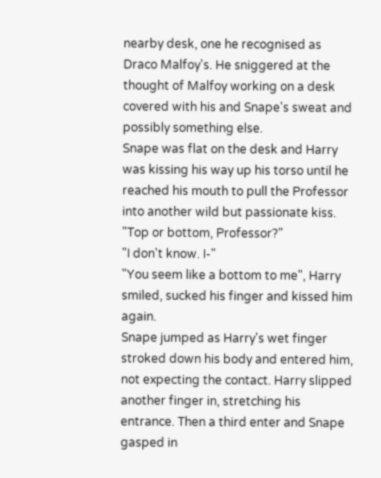nearby desk, one he recognised as Draco Malfoy's. He sniggered at the thought of Malfoy working on a desk covered with his and Snape's sweat and possibly something else.
Snape was flat on the desk and Harry was kissing his way up his torso until he reached his mouth to pull the Professor into another wild but passionate kiss.
"Top or bottom, Professor?"
"I don't know. I-"
"You seem like a bottom to me", Harry smiled, sucked his finger and kissed him again.
Snape jumped as Harry's wet finger stroked down his body and entered him, not expecting the contact. Harry slipped another finger in, stretching his entrance. Then a third enter and Snape gasped in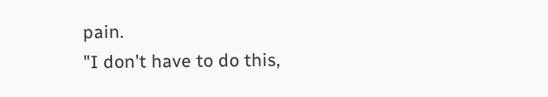pain.
"I don't have to do this,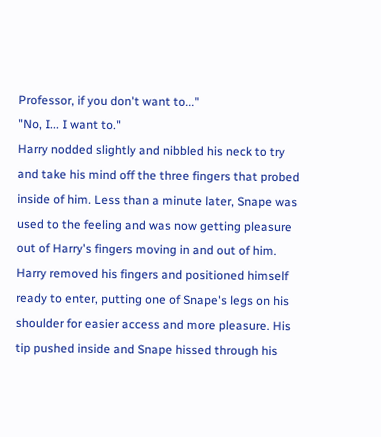Professor, if you don't want to..."
"No, I... I want to."
Harry nodded slightly and nibbled his neck to try and take his mind off the three fingers that probed inside of him. Less than a minute later, Snape was used to the feeling and was now getting pleasure out of Harry's fingers moving in and out of him.
Harry removed his fingers and positioned himself ready to enter, putting one of Snape's legs on his shoulder for easier access and more pleasure. His tip pushed inside and Snape hissed through his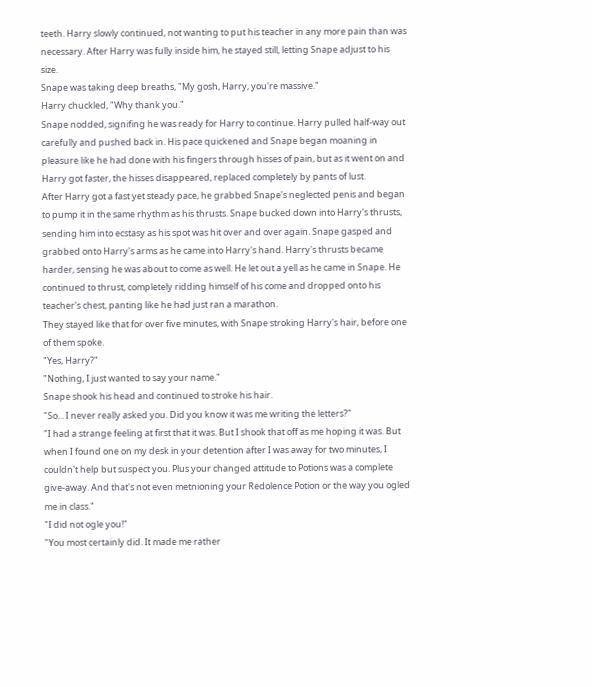teeth. Harry slowly continued, not wanting to put his teacher in any more pain than was necessary. After Harry was fully inside him, he stayed still, letting Snape adjust to his size.
Snape was taking deep breaths, "My gosh, Harry, you're massive."
Harry chuckled, "Why thank you."
Snape nodded, signifing he was ready for Harry to continue. Harry pulled half-way out carefully and pushed back in. His pace quickened and Snape began moaning in pleasure like he had done with his fingers through hisses of pain, but as it went on and Harry got faster, the hisses disappeared, replaced completely by pants of lust.
After Harry got a fast yet steady pace, he grabbed Snape's neglected penis and began to pump it in the same rhythm as his thrusts. Snape bucked down into Harry's thrusts, sending him into ecstasy as his spot was hit over and over again. Snape gasped and grabbed onto Harry's arms as he came into Harry's hand. Harry's thrusts became harder, sensing he was about to come as well. He let out a yell as he came in Snape. He continued to thrust, completely ridding himself of his come and dropped onto his teacher's chest, panting like he had just ran a marathon.
They stayed like that for over five minutes, with Snape stroking Harry's hair, before one of them spoke.
"Yes, Harry?"
"Nothing, I just wanted to say your name."
Snape shook his head and continued to stroke his hair.
"So... I never really asked you. Did you know it was me writing the letters?"
"I had a strange feeling at first that it was. But I shook that off as me hoping it was. But when I found one on my desk in your detention after I was away for two minutes, I couldn't help but suspect you. Plus your changed attitude to Potions was a complete give-away. And that's not even metnioning your Redolence Potion or the way you ogled me in class."
"I did not ogle you!"
"You most certainly did. It made me rather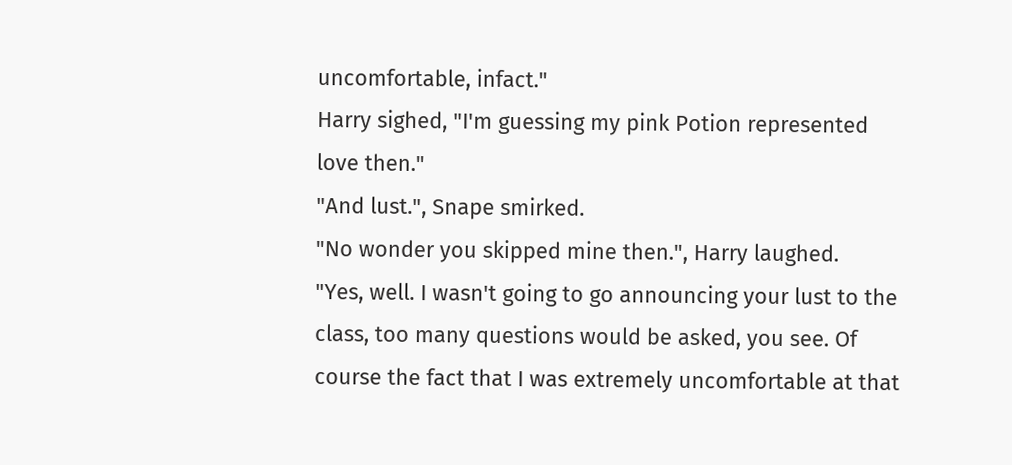uncomfortable, infact."
Harry sighed, "I'm guessing my pink Potion represented love then."
"And lust.", Snape smirked.
"No wonder you skipped mine then.", Harry laughed.
"Yes, well. I wasn't going to go announcing your lust to the class, too many questions would be asked, you see. Of course the fact that I was extremely uncomfortable at that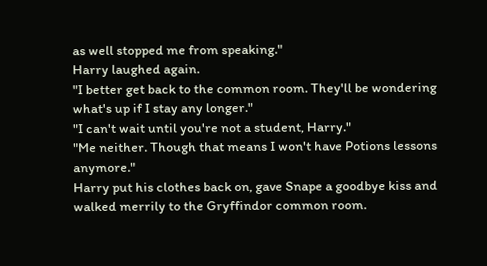as well stopped me from speaking."
Harry laughed again.
"I better get back to the common room. They'll be wondering what's up if I stay any longer."
"I can't wait until you're not a student, Harry."
"Me neither. Though that means I won't have Potions lessons anymore."
Harry put his clothes back on, gave Snape a goodbye kiss and walked merrily to the Gryffindor common room.